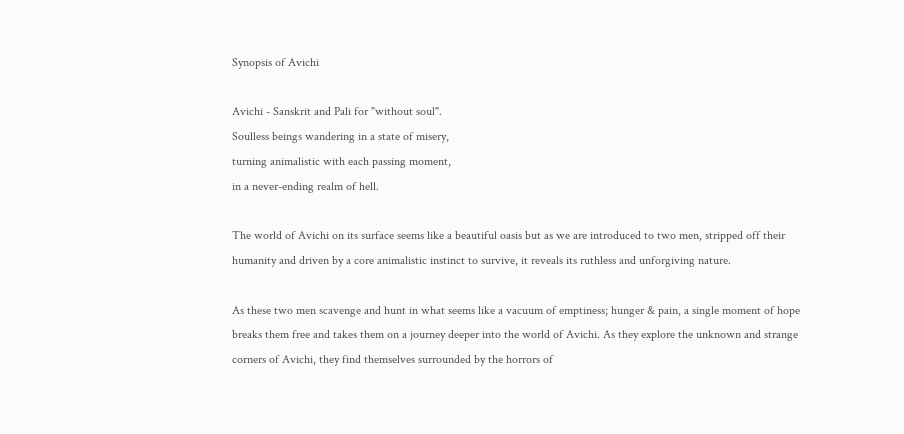Synopsis of Avichi

Avichi - Sanskrit and Pali for "without soul".
Soulless beings wandering in a state of misery,
turning animalistic with each passing moment,
in a never-ending realm of hell.

The world of Avichi on its surface seems like a beautiful oasis but as we are introduced to two men, stripped off their humanity and driven by a core animalistic instinct to survive, it reveals its ruthless and unforgiving nature.

As these two men scavenge and hunt in what seems like a vacuum of emptiness; hunger & pain, a single moment of hope breaks them free and takes them on a journey deeper into the world of Avichi. As they explore the unknown and strange corners of Avichi, they find themselves surrounded by the horrors of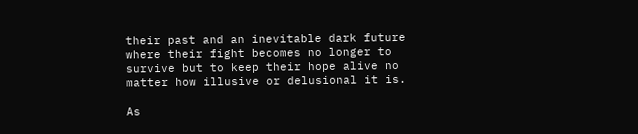their past and an inevitable dark future where their fight becomes no longer to survive but to keep their hope alive no matter how illusive or delusional it is.

As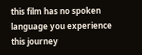this film has no spoken language you experience this journey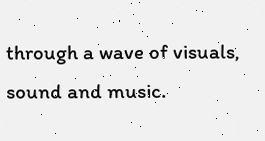through a wave of visuals, sound and music.